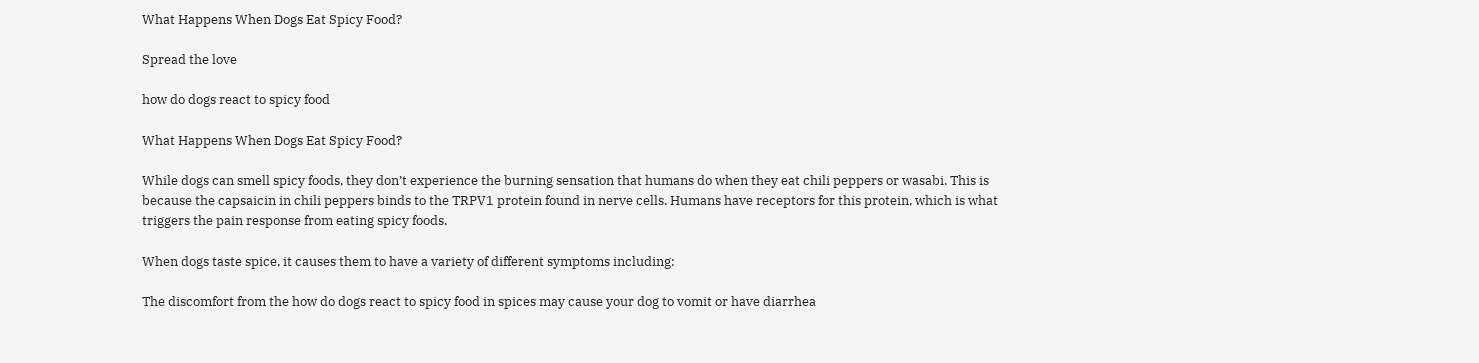What Happens When Dogs Eat Spicy Food?

Spread the love

how do dogs react to spicy food

What Happens When Dogs Eat Spicy Food?

While dogs can smell spicy foods, they don’t experience the burning sensation that humans do when they eat chili peppers or wasabi. This is because the capsaicin in chili peppers binds to the TRPV1 protein found in nerve cells. Humans have receptors for this protein, which is what triggers the pain response from eating spicy foods.

When dogs taste spice, it causes them to have a variety of different symptoms including:

The discomfort from the how do dogs react to spicy food in spices may cause your dog to vomit or have diarrhea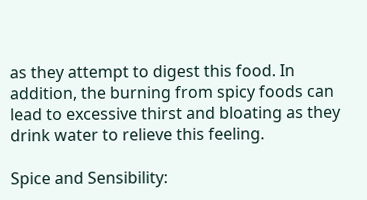as they attempt to digest this food. In addition, the burning from spicy foods can lead to excessive thirst and bloating as they drink water to relieve this feeling.

Spice and Sensibility: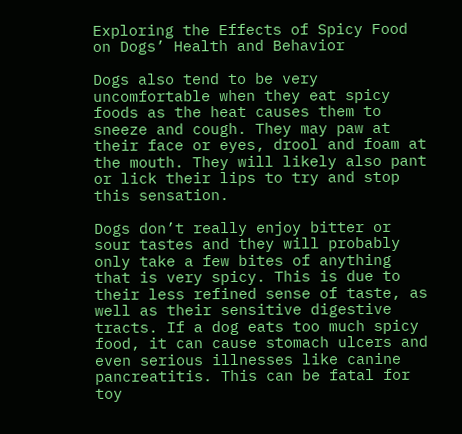Exploring the Effects of Spicy Food on Dogs’ Health and Behavior

Dogs also tend to be very uncomfortable when they eat spicy foods as the heat causes them to sneeze and cough. They may paw at their face or eyes, drool and foam at the mouth. They will likely also pant or lick their lips to try and stop this sensation.

Dogs don’t really enjoy bitter or sour tastes and they will probably only take a few bites of anything that is very spicy. This is due to their less refined sense of taste, as well as their sensitive digestive tracts. If a dog eats too much spicy food, it can cause stomach ulcers and even serious illnesses like canine pancreatitis. This can be fatal for toy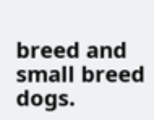breed and small breed dogs.